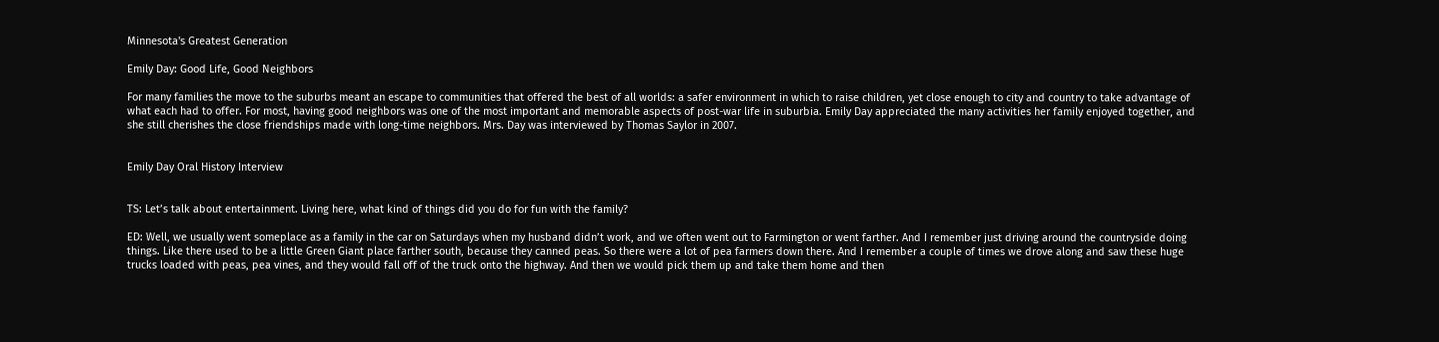Minnesota's Greatest Generation

Emily Day: Good Life, Good Neighbors

For many families the move to the suburbs meant an escape to communities that offered the best of all worlds: a safer environment in which to raise children, yet close enough to city and country to take advantage of what each had to offer. For most, having good neighbors was one of the most important and memorable aspects of post-war life in suburbia. Emily Day appreciated the many activities her family enjoyed together, and she still cherishes the close friendships made with long-time neighbors. Mrs. Day was interviewed by Thomas Saylor in 2007.


Emily Day Oral History Interview


TS: Let’s talk about entertainment. Living here, what kind of things did you do for fun with the family?

ED: Well, we usually went someplace as a family in the car on Saturdays when my husband didn’t work, and we often went out to Farmington or went farther. And I remember just driving around the countryside doing things. Like there used to be a little Green Giant place farther south, because they canned peas. So there were a lot of pea farmers down there. And I remember a couple of times we drove along and saw these huge trucks loaded with peas, pea vines, and they would fall off of the truck onto the highway. And then we would pick them up and take them home and then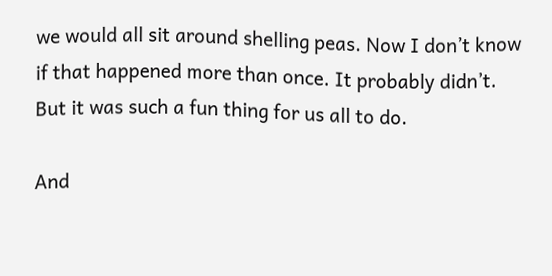we would all sit around shelling peas. Now I don’t know if that happened more than once. It probably didn’t. But it was such a fun thing for us all to do.

And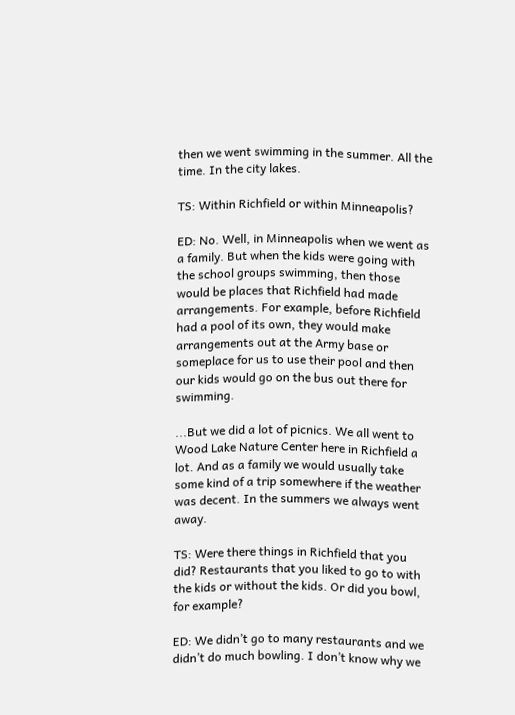then we went swimming in the summer. All the time. In the city lakes.

TS: Within Richfield or within Minneapolis?

ED: No. Well, in Minneapolis when we went as a family. But when the kids were going with the school groups swimming, then those would be places that Richfield had made arrangements. For example, before Richfield had a pool of its own, they would make arrangements out at the Army base or someplace for us to use their pool and then our kids would go on the bus out there for swimming.

...But we did a lot of picnics. We all went to Wood Lake Nature Center here in Richfield a lot. And as a family we would usually take some kind of a trip somewhere if the weather was decent. In the summers we always went away.

TS: Were there things in Richfield that you did? Restaurants that you liked to go to with the kids or without the kids. Or did you bowl, for example?

ED: We didn’t go to many restaurants and we didn’t do much bowling. I don’t know why we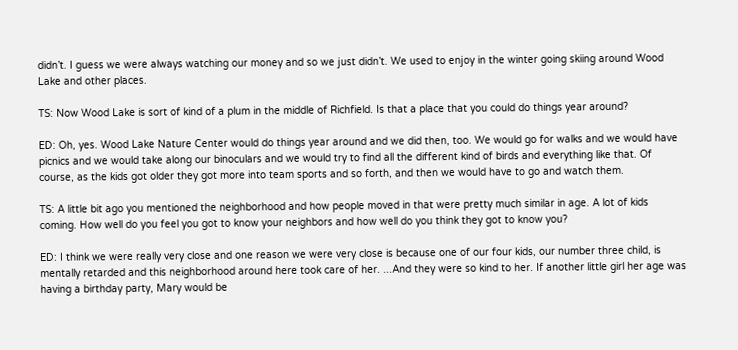didn’t. I guess we were always watching our money and so we just didn’t. We used to enjoy in the winter going skiing around Wood Lake and other places.

TS: Now Wood Lake is sort of kind of a plum in the middle of Richfield. Is that a place that you could do things year around?

ED: Oh, yes. Wood Lake Nature Center would do things year around and we did then, too. We would go for walks and we would have picnics and we would take along our binoculars and we would try to find all the different kind of birds and everything like that. Of course, as the kids got older they got more into team sports and so forth, and then we would have to go and watch them.

TS: A little bit ago you mentioned the neighborhood and how people moved in that were pretty much similar in age. A lot of kids coming. How well do you feel you got to know your neighbors and how well do you think they got to know you?

ED: I think we were really very close and one reason we were very close is because one of our four kids, our number three child, is mentally retarded and this neighborhood around here took care of her. ...And they were so kind to her. If another little girl her age was having a birthday party, Mary would be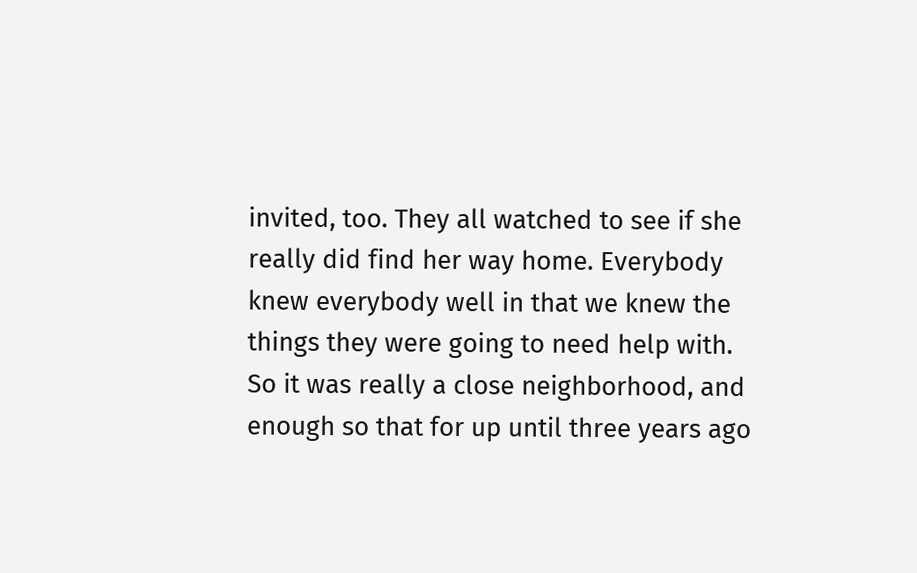invited, too. They all watched to see if she really did find her way home. Everybody knew everybody well in that we knew the things they were going to need help with. So it was really a close neighborhood, and enough so that for up until three years ago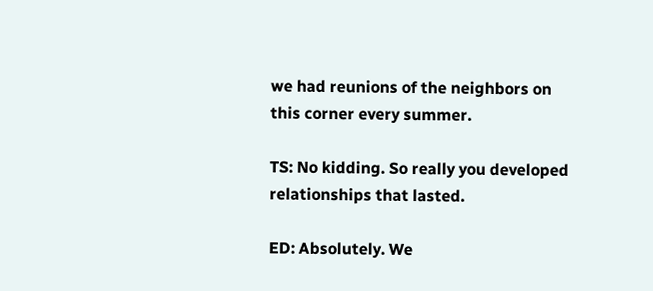we had reunions of the neighbors on this corner every summer.

TS: No kidding. So really you developed relationships that lasted.

ED: Absolutely. We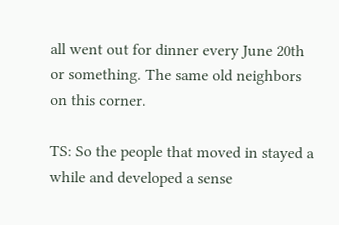all went out for dinner every June 20th or something. The same old neighbors on this corner.

TS: So the people that moved in stayed a while and developed a sense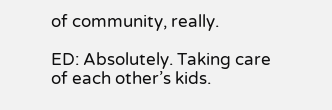of community, really.

ED: Absolutely. Taking care of each other’s kids.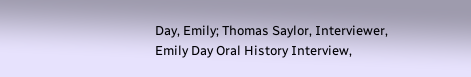Day, Emily; Thomas Saylor, Interviewer, Emily Day Oral History Interview,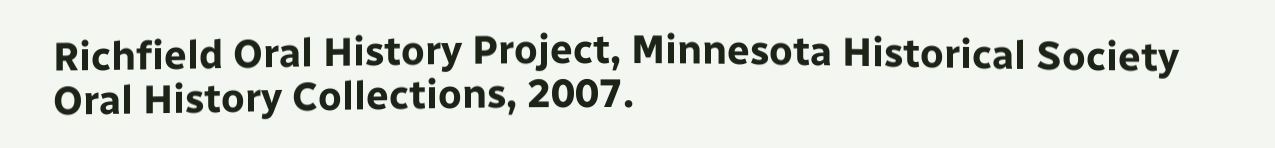Richfield Oral History Project, Minnesota Historical Society Oral History Collections, 2007.